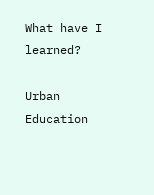What have I learned?

Urban Education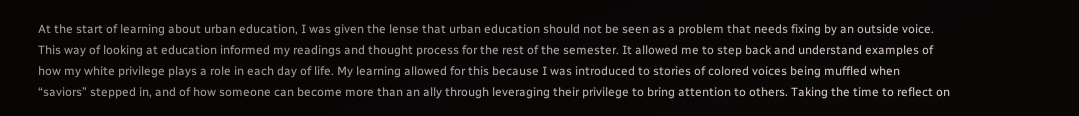At the start of learning about urban education, I was given the lense that urban education should not be seen as a problem that needs fixing by an outside voice. This way of looking at education informed my readings and thought process for the rest of the semester. It allowed me to step back and understand examples of how my white privilege plays a role in each day of life. My learning allowed for this because I was introduced to stories of colored voices being muffled when “saviors” stepped in, and of how someone can become more than an ally through leveraging their privilege to bring attention to others. Taking the time to reflect on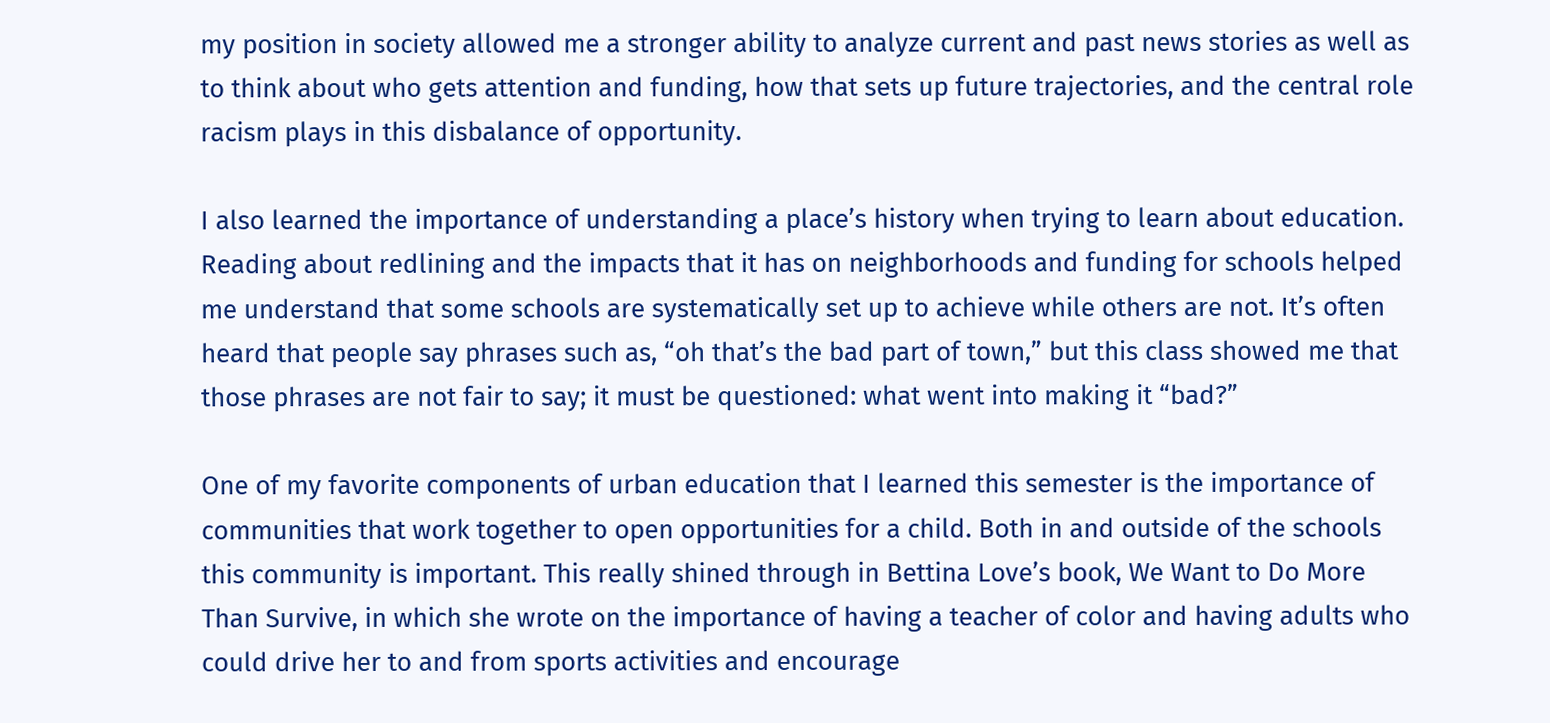my position in society allowed me a stronger ability to analyze current and past news stories as well as to think about who gets attention and funding, how that sets up future trajectories, and the central role racism plays in this disbalance of opportunity.

I also learned the importance of understanding a place’s history when trying to learn about education. Reading about redlining and the impacts that it has on neighborhoods and funding for schools helped me understand that some schools are systematically set up to achieve while others are not. It’s often heard that people say phrases such as, “oh that’s the bad part of town,” but this class showed me that those phrases are not fair to say; it must be questioned: what went into making it “bad?”

One of my favorite components of urban education that I learned this semester is the importance of communities that work together to open opportunities for a child. Both in and outside of the schools this community is important. This really shined through in Bettina Love’s book, We Want to Do More Than Survive, in which she wrote on the importance of having a teacher of color and having adults who could drive her to and from sports activities and encourage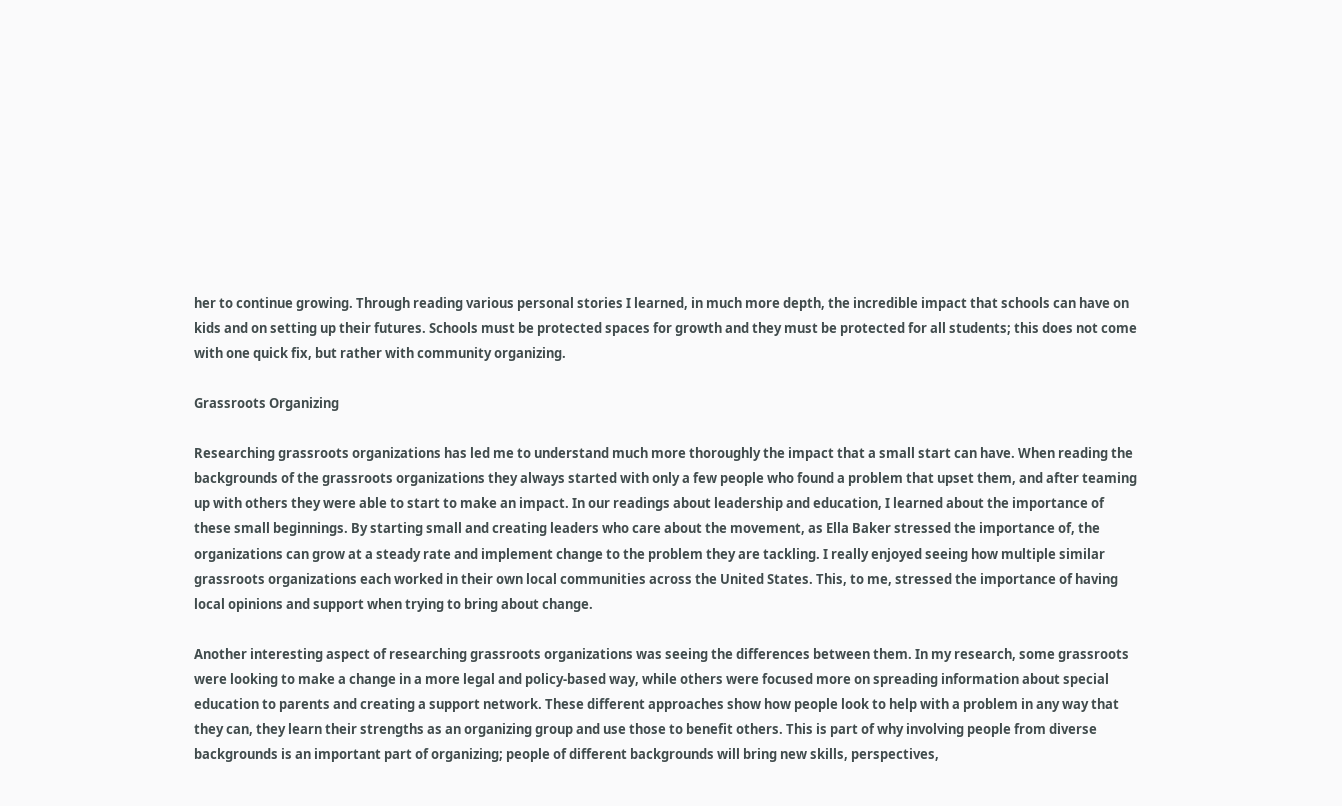her to continue growing. Through reading various personal stories I learned, in much more depth, the incredible impact that schools can have on kids and on setting up their futures. Schools must be protected spaces for growth and they must be protected for all students; this does not come with one quick fix, but rather with community organizing.

Grassroots Organizing

Researching grassroots organizations has led me to understand much more thoroughly the impact that a small start can have. When reading the backgrounds of the grassroots organizations they always started with only a few people who found a problem that upset them, and after teaming up with others they were able to start to make an impact. In our readings about leadership and education, I learned about the importance of these small beginnings. By starting small and creating leaders who care about the movement, as Ella Baker stressed the importance of, the organizations can grow at a steady rate and implement change to the problem they are tackling. I really enjoyed seeing how multiple similar grassroots organizations each worked in their own local communities across the United States. This, to me, stressed the importance of having local opinions and support when trying to bring about change.

Another interesting aspect of researching grassroots organizations was seeing the differences between them. In my research, some grassroots were looking to make a change in a more legal and policy-based way, while others were focused more on spreading information about special education to parents and creating a support network. These different approaches show how people look to help with a problem in any way that they can, they learn their strengths as an organizing group and use those to benefit others. This is part of why involving people from diverse backgrounds is an important part of organizing; people of different backgrounds will bring new skills, perspectives,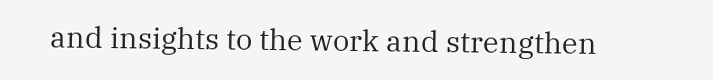and insights to the work and strengthen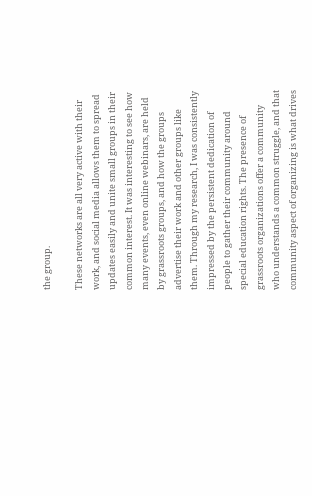the group.

These networks are all very active with their work, and social media allows them to spread updates easily and unite small groups in their common interest. It was interesting to see how many events, even online webinars, are held by grassroots groups, and how the groups advertise their work and other groups like them. Through my research, I was consistently impressed by the persistent dedication of people to gather their community around special education rights. The presence of grassroots organizations offer a community who understands a common struggle, and that community aspect of organizing is what drives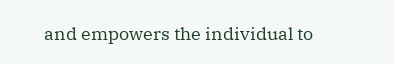and empowers the individual to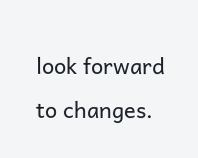look forward to changes.